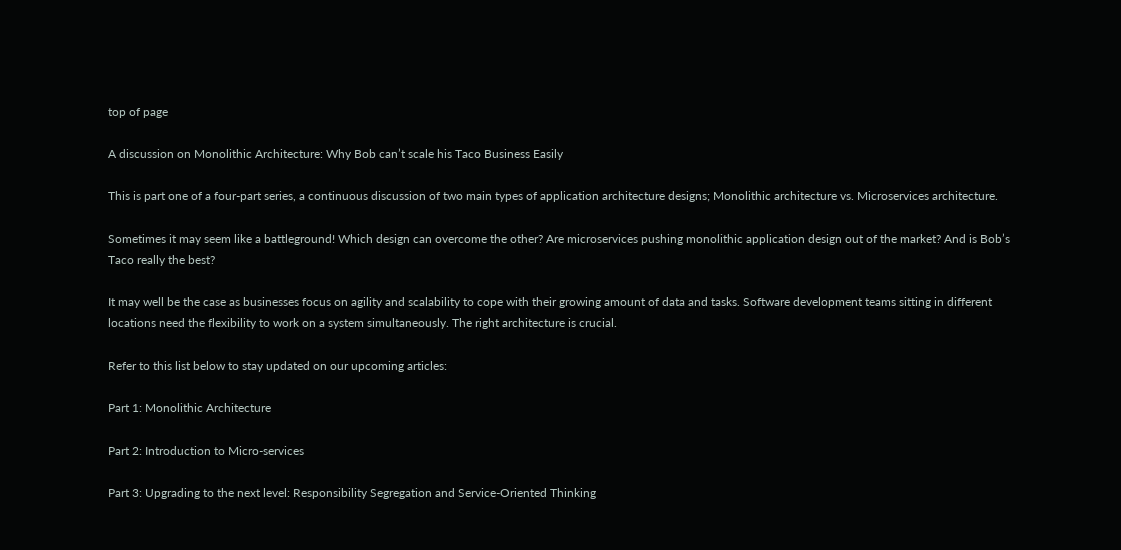top of page

A discussion on Monolithic Architecture: Why Bob can’t scale his Taco Business Easily

This is part one of a four-part series, a continuous discussion of two main types of application architecture designs; Monolithic architecture vs. Microservices architecture.

Sometimes it may seem like a battleground! Which design can overcome the other? Are microservices pushing monolithic application design out of the market? And is Bob’s Taco really the best?

It may well be the case as businesses focus on agility and scalability to cope with their growing amount of data and tasks. Software development teams sitting in different locations need the flexibility to work on a system simultaneously. The right architecture is crucial.

Refer to this list below to stay updated on our upcoming articles:

Part 1: Monolithic Architecture

Part 2: Introduction to Micro-services

Part 3: Upgrading to the next level: Responsibility Segregation and Service-Oriented Thinking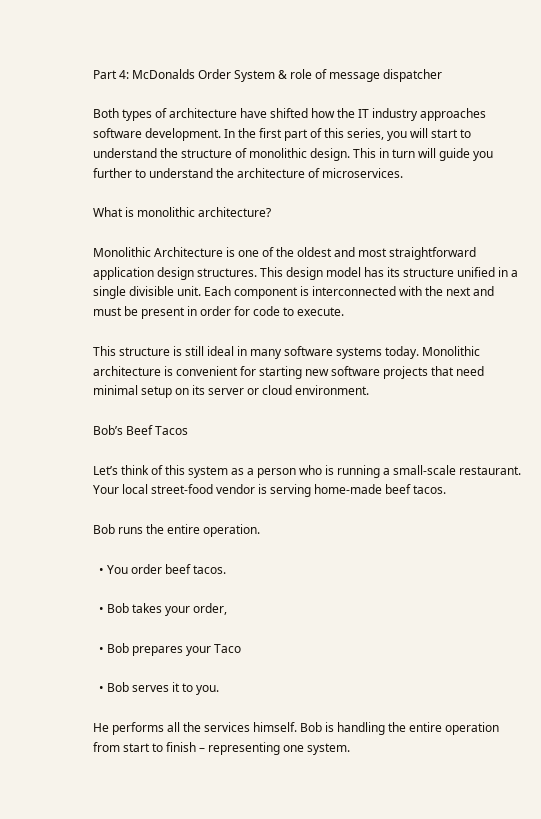Part 4: McDonalds Order System & role of message dispatcher

Both types of architecture have shifted how the IT industry approaches software development. In the first part of this series, you will start to understand the structure of monolithic design. This in turn will guide you further to understand the architecture of microservices.

What is monolithic architecture?

Monolithic Architecture is one of the oldest and most straightforward application design structures. This design model has its structure unified in a single divisible unit. Each component is interconnected with the next and must be present in order for code to execute.

This structure is still ideal in many software systems today. Monolithic architecture is convenient for starting new software projects that need minimal setup on its server or cloud environment.

Bob’s Beef Tacos

Let’s think of this system as a person who is running a small-scale restaurant. Your local street-food vendor is serving home-made beef tacos.

Bob runs the entire operation.

  • You order beef tacos.

  • Bob takes your order,

  • Bob prepares your Taco

  • Bob serves it to you.

He performs all the services himself. Bob is handling the entire operation from start to finish – representing one system.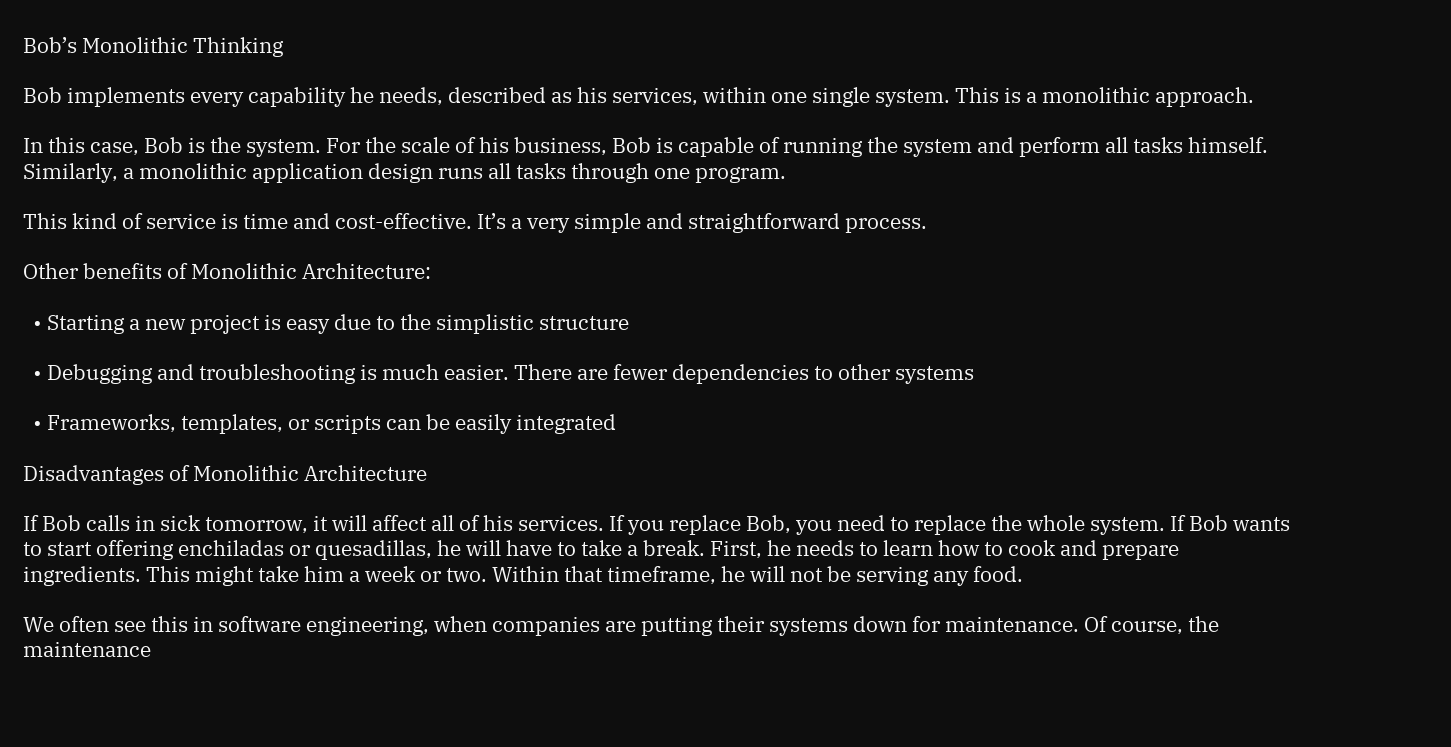Bob’s Monolithic Thinking

Bob implements every capability he needs, described as his services, within one single system. This is a monolithic approach.

In this case, Bob is the system. For the scale of his business, Bob is capable of running the system and perform all tasks himself. Similarly, a monolithic application design runs all tasks through one program.

This kind of service is time and cost-effective. It’s a very simple and straightforward process.

Other benefits of Monolithic Architecture:

  • Starting a new project is easy due to the simplistic structure

  • Debugging and troubleshooting is much easier. There are fewer dependencies to other systems

  • Frameworks, templates, or scripts can be easily integrated

Disadvantages of Monolithic Architecture

If Bob calls in sick tomorrow, it will affect all of his services. If you replace Bob, you need to replace the whole system. If Bob wants to start offering enchiladas or quesadillas, he will have to take a break. First, he needs to learn how to cook and prepare ingredients. This might take him a week or two. Within that timeframe, he will not be serving any food.

We often see this in software engineering, when companies are putting their systems down for maintenance. Of course, the maintenance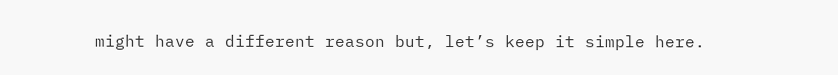might have a different reason but, let’s keep it simple here.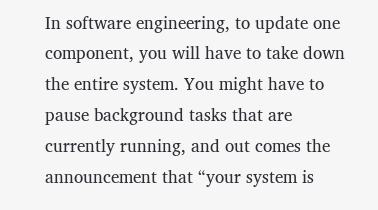In software engineering, to update one component, you will have to take down the entire system. You might have to pause background tasks that are currently running, and out comes the announcement that “your system is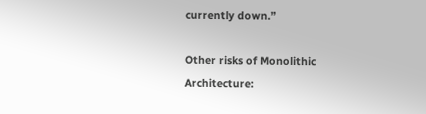currently down.”

Other risks of Monolithic Architecture: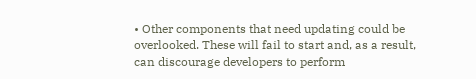• Other components that need updating could be overlooked. These will fail to start and, as a result, can discourage developers to perform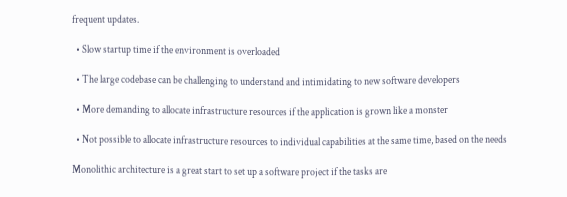frequent updates.

  • Slow startup time if the environment is overloaded

  • The large codebase can be challenging to understand and intimidating to new software developers

  • More demanding to allocate infrastructure resources if the application is grown like a monster

  • Not possible to allocate infrastructure resources to individual capabilities at the same time, based on the needs

Monolithic architecture is a great start to set up a software project if the tasks are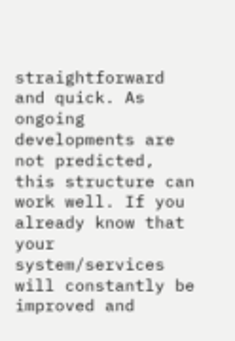straightforward and quick. As ongoing developments are not predicted, this structure can work well. If you already know that your system/services will constantly be improved and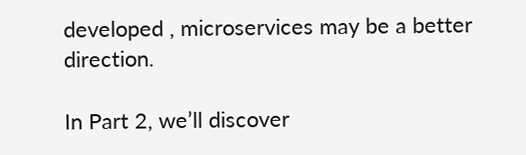developed , microservices may be a better direction.

In Part 2, we’ll discover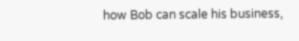how Bob can scale his business,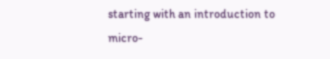starting with an introduction to micro-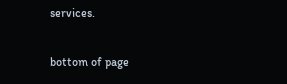services.

bottom of page